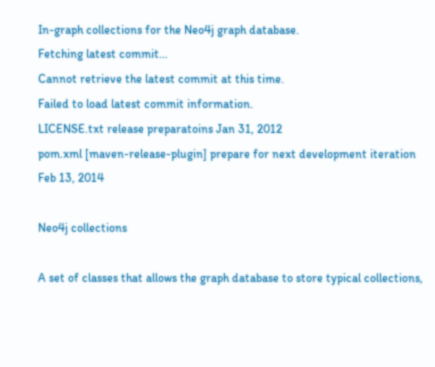In-graph collections for the Neo4j graph database.
Fetching latest commit…
Cannot retrieve the latest commit at this time.
Failed to load latest commit information.
LICENSE.txt release preparatoins Jan 31, 2012
pom.xml [maven-release-plugin] prepare for next development iteration Feb 13, 2014

Neo4j collections

A set of classes that allows the graph database to store typical collections,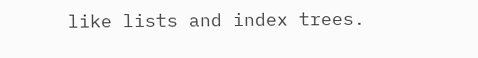like lists and index trees.